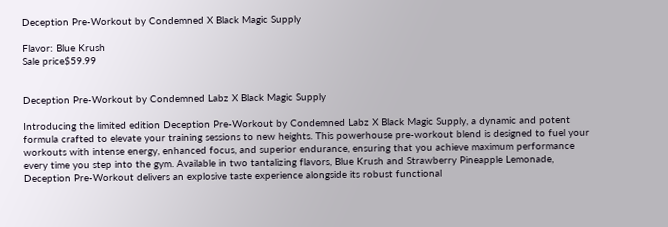Deception Pre-Workout by Condemned X Black Magic Supply

Flavor: Blue Krush
Sale price$59.99


Deception Pre-Workout by Condemned Labz X Black Magic Supply

Introducing the limited edition Deception Pre-Workout by Condemned Labz X Black Magic Supply, a dynamic and potent formula crafted to elevate your training sessions to new heights. This powerhouse pre-workout blend is designed to fuel your workouts with intense energy, enhanced focus, and superior endurance, ensuring that you achieve maximum performance every time you step into the gym. Available in two tantalizing flavors, Blue Krush and Strawberry Pineapple Lemonade, Deception Pre-Workout delivers an explosive taste experience alongside its robust functional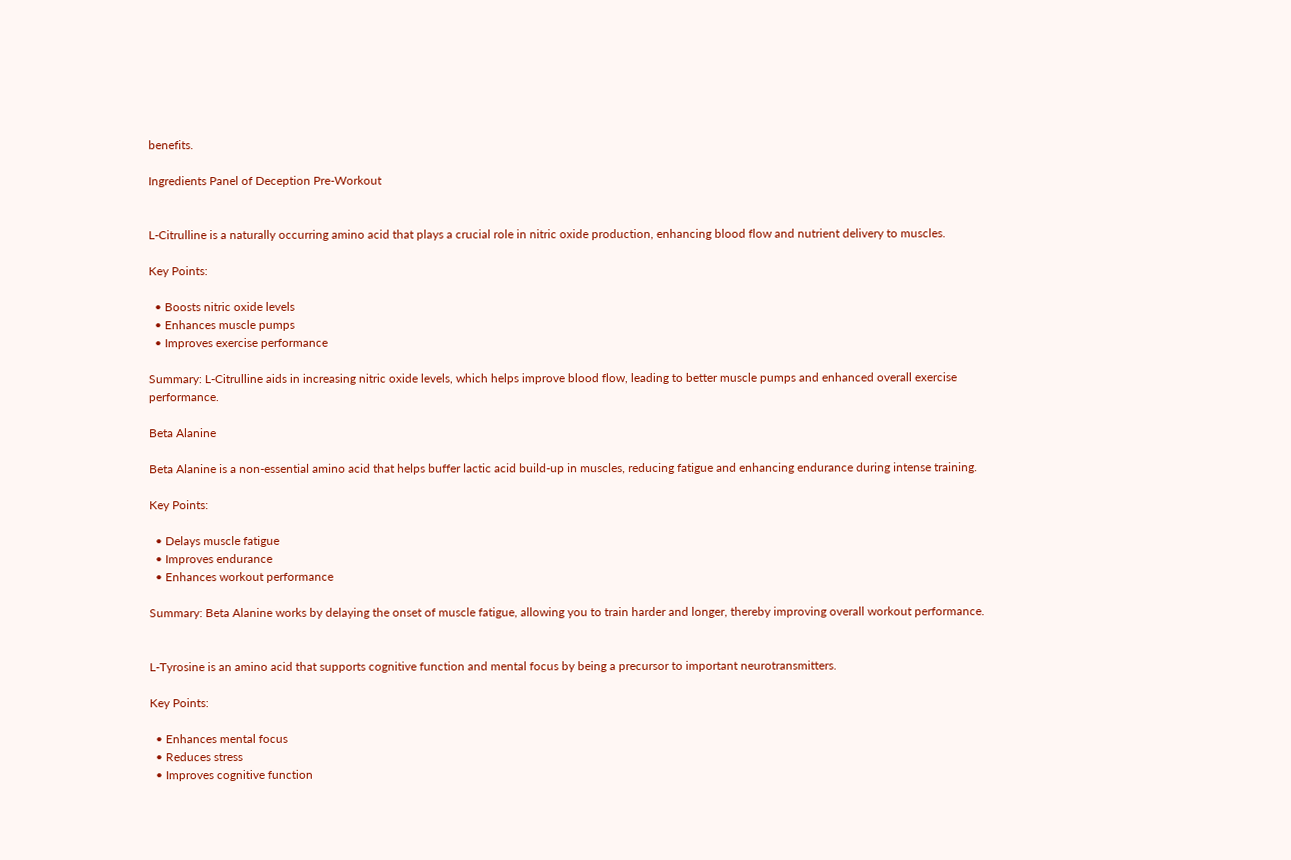benefits.

Ingredients Panel of Deception Pre-Workout


L-Citrulline is a naturally occurring amino acid that plays a crucial role in nitric oxide production, enhancing blood flow and nutrient delivery to muscles.

Key Points:

  • Boosts nitric oxide levels
  • Enhances muscle pumps
  • Improves exercise performance

Summary: L-Citrulline aids in increasing nitric oxide levels, which helps improve blood flow, leading to better muscle pumps and enhanced overall exercise performance.

Beta Alanine

Beta Alanine is a non-essential amino acid that helps buffer lactic acid build-up in muscles, reducing fatigue and enhancing endurance during intense training.

Key Points:

  • Delays muscle fatigue
  • Improves endurance
  • Enhances workout performance

Summary: Beta Alanine works by delaying the onset of muscle fatigue, allowing you to train harder and longer, thereby improving overall workout performance.


L-Tyrosine is an amino acid that supports cognitive function and mental focus by being a precursor to important neurotransmitters.

Key Points:

  • Enhances mental focus
  • Reduces stress
  • Improves cognitive function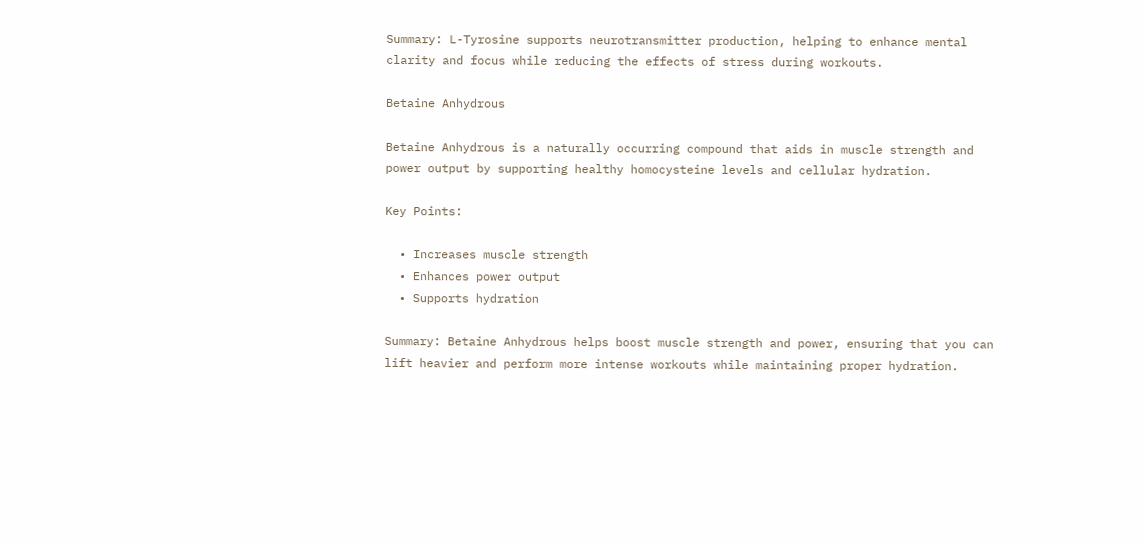Summary: L-Tyrosine supports neurotransmitter production, helping to enhance mental clarity and focus while reducing the effects of stress during workouts.

Betaine Anhydrous

Betaine Anhydrous is a naturally occurring compound that aids in muscle strength and power output by supporting healthy homocysteine levels and cellular hydration.

Key Points:

  • Increases muscle strength
  • Enhances power output
  • Supports hydration

Summary: Betaine Anhydrous helps boost muscle strength and power, ensuring that you can lift heavier and perform more intense workouts while maintaining proper hydration.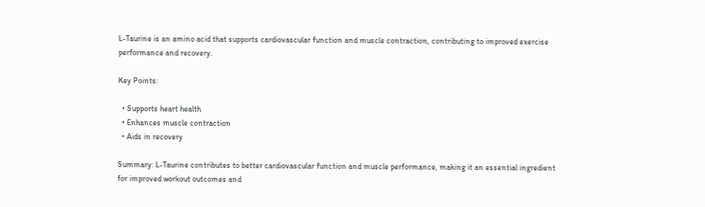L-Taurine is an amino acid that supports cardiovascular function and muscle contraction, contributing to improved exercise performance and recovery.

Key Points:

  • Supports heart health
  • Enhances muscle contraction
  • Aids in recovery

Summary: L-Taurine contributes to better cardiovascular function and muscle performance, making it an essential ingredient for improved workout outcomes and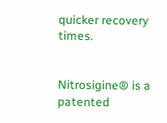quicker recovery times.


Nitrosigine® is a patented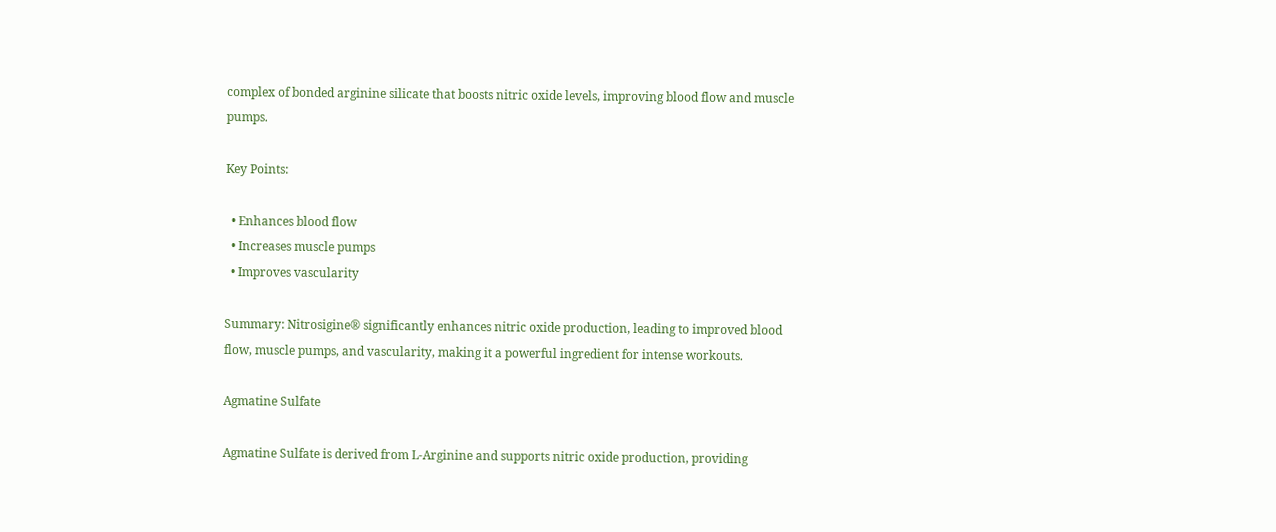complex of bonded arginine silicate that boosts nitric oxide levels, improving blood flow and muscle pumps.

Key Points:

  • Enhances blood flow
  • Increases muscle pumps
  • Improves vascularity

Summary: Nitrosigine® significantly enhances nitric oxide production, leading to improved blood flow, muscle pumps, and vascularity, making it a powerful ingredient for intense workouts.

Agmatine Sulfate

Agmatine Sulfate is derived from L-Arginine and supports nitric oxide production, providing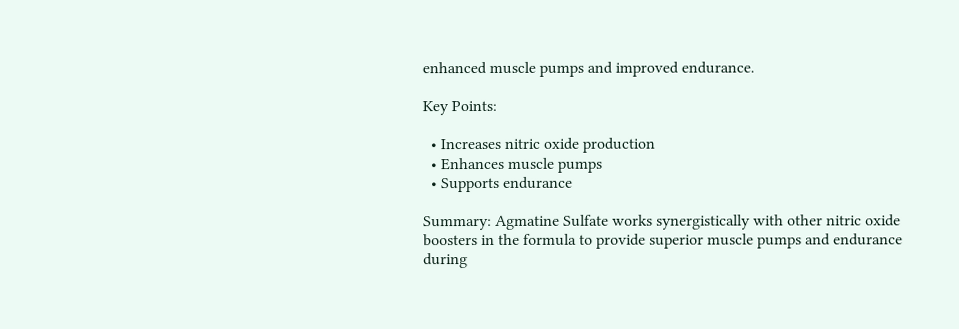enhanced muscle pumps and improved endurance.

Key Points:

  • Increases nitric oxide production
  • Enhances muscle pumps
  • Supports endurance

Summary: Agmatine Sulfate works synergistically with other nitric oxide boosters in the formula to provide superior muscle pumps and endurance during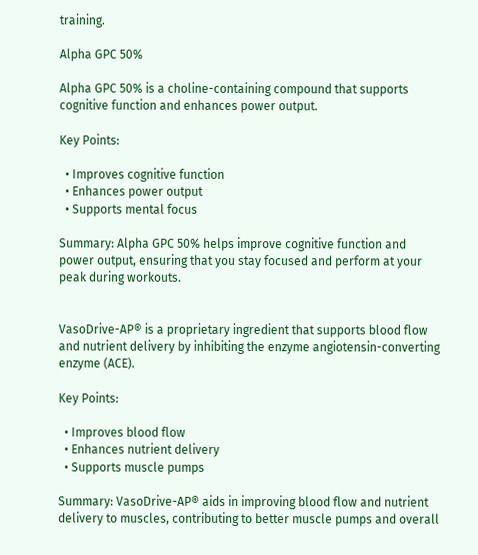training.

Alpha GPC 50%

Alpha GPC 50% is a choline-containing compound that supports cognitive function and enhances power output.

Key Points:

  • Improves cognitive function
  • Enhances power output
  • Supports mental focus

Summary: Alpha GPC 50% helps improve cognitive function and power output, ensuring that you stay focused and perform at your peak during workouts.


VasoDrive-AP® is a proprietary ingredient that supports blood flow and nutrient delivery by inhibiting the enzyme angiotensin-converting enzyme (ACE).

Key Points:

  • Improves blood flow
  • Enhances nutrient delivery
  • Supports muscle pumps

Summary: VasoDrive-AP® aids in improving blood flow and nutrient delivery to muscles, contributing to better muscle pumps and overall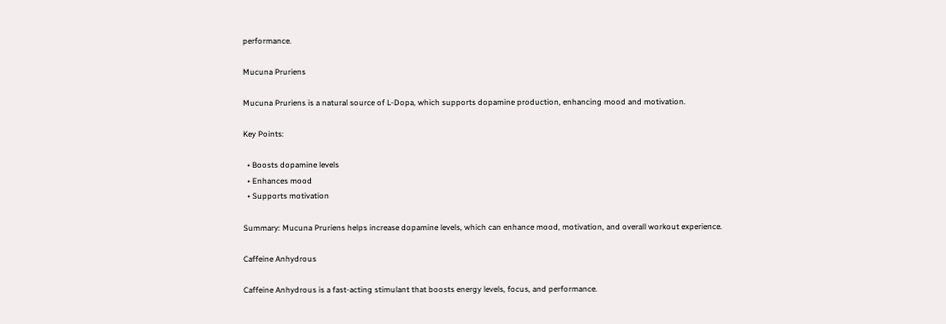performance.

Mucuna Pruriens

Mucuna Pruriens is a natural source of L-Dopa, which supports dopamine production, enhancing mood and motivation.

Key Points:

  • Boosts dopamine levels
  • Enhances mood
  • Supports motivation

Summary: Mucuna Pruriens helps increase dopamine levels, which can enhance mood, motivation, and overall workout experience.

Caffeine Anhydrous

Caffeine Anhydrous is a fast-acting stimulant that boosts energy levels, focus, and performance.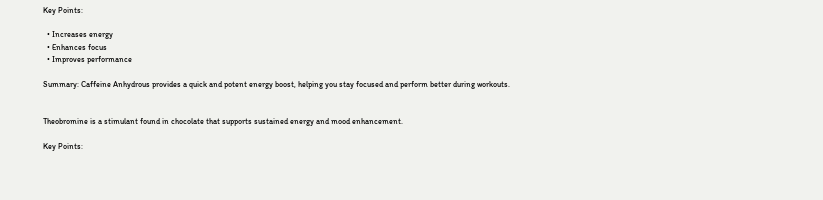Key Points:

  • Increases energy
  • Enhances focus
  • Improves performance

Summary: Caffeine Anhydrous provides a quick and potent energy boost, helping you stay focused and perform better during workouts.


Theobromine is a stimulant found in chocolate that supports sustained energy and mood enhancement.

Key Points: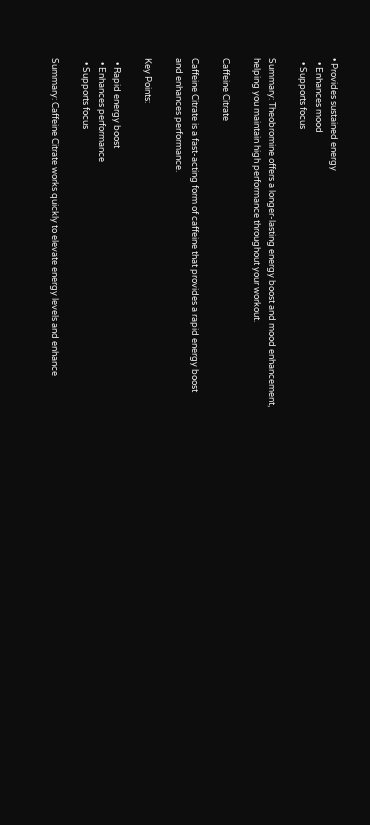• Provides sustained energy
  • Enhances mood
  • Supports focus

Summary: Theobromine offers a longer-lasting energy boost and mood enhancement, helping you maintain high performance throughout your workout.

Caffeine Citrate

Caffeine Citrate is a fast-acting form of caffeine that provides a rapid energy boost and enhances performance.

Key Points:

  • Rapid energy boost
  • Enhances performance
  • Supports focus

Summary: Caffeine Citrate works quickly to elevate energy levels and enhance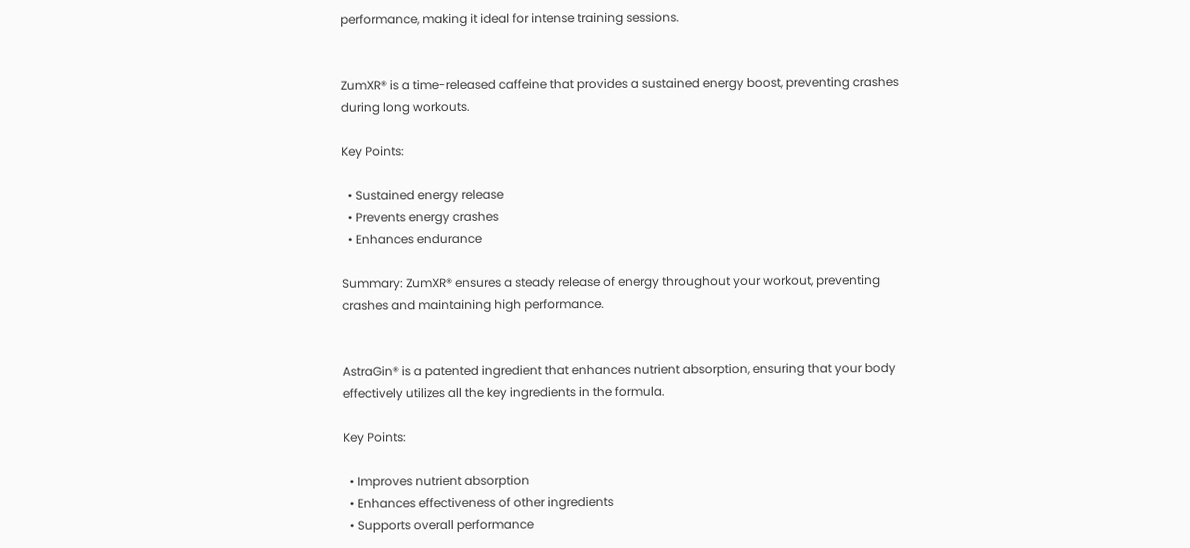performance, making it ideal for intense training sessions.


ZumXR® is a time-released caffeine that provides a sustained energy boost, preventing crashes during long workouts.

Key Points:

  • Sustained energy release
  • Prevents energy crashes
  • Enhances endurance

Summary: ZumXR® ensures a steady release of energy throughout your workout, preventing crashes and maintaining high performance.


AstraGin® is a patented ingredient that enhances nutrient absorption, ensuring that your body effectively utilizes all the key ingredients in the formula.

Key Points:

  • Improves nutrient absorption
  • Enhances effectiveness of other ingredients
  • Supports overall performance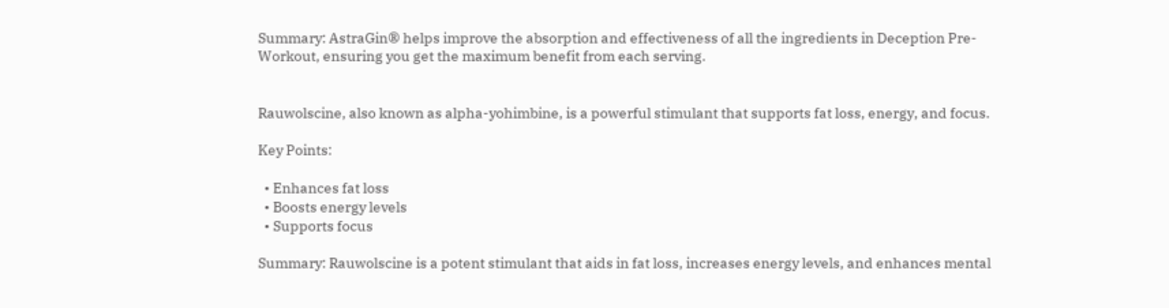Summary: AstraGin® helps improve the absorption and effectiveness of all the ingredients in Deception Pre-Workout, ensuring you get the maximum benefit from each serving.


Rauwolscine, also known as alpha-yohimbine, is a powerful stimulant that supports fat loss, energy, and focus.

Key Points:

  • Enhances fat loss
  • Boosts energy levels
  • Supports focus

Summary: Rauwolscine is a potent stimulant that aids in fat loss, increases energy levels, and enhances mental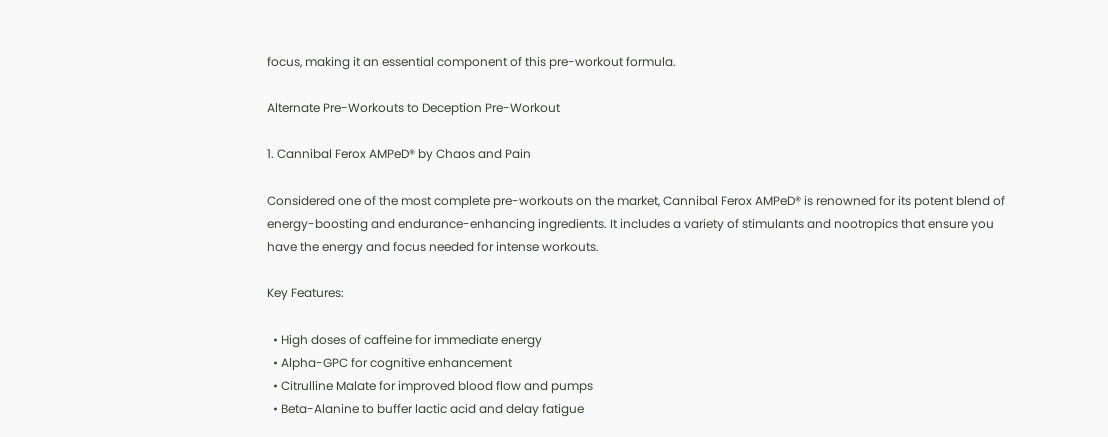focus, making it an essential component of this pre-workout formula.

Alternate Pre-Workouts to Deception Pre-Workout

1. Cannibal Ferox AMPeD® by Chaos and Pain

Considered one of the most complete pre-workouts on the market, Cannibal Ferox AMPeD® is renowned for its potent blend of energy-boosting and endurance-enhancing ingredients. It includes a variety of stimulants and nootropics that ensure you have the energy and focus needed for intense workouts.

Key Features:

  • High doses of caffeine for immediate energy
  • Alpha-GPC for cognitive enhancement
  • Citrulline Malate for improved blood flow and pumps
  • Beta-Alanine to buffer lactic acid and delay fatigue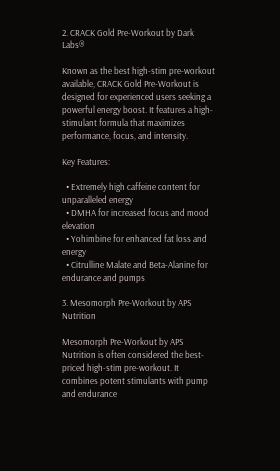2. CRACK Gold Pre-Workout by Dark Labs®

Known as the best high-stim pre-workout available, CRACK Gold Pre-Workout is designed for experienced users seeking a powerful energy boost. It features a high-stimulant formula that maximizes performance, focus, and intensity.

Key Features:

  • Extremely high caffeine content for unparalleled energy
  • DMHA for increased focus and mood elevation
  • Yohimbine for enhanced fat loss and energy
  • Citrulline Malate and Beta-Alanine for endurance and pumps

3. Mesomorph Pre-Workout by APS Nutrition

Mesomorph Pre-Workout by APS Nutrition is often considered the best-priced high-stim pre-workout. It combines potent stimulants with pump and endurance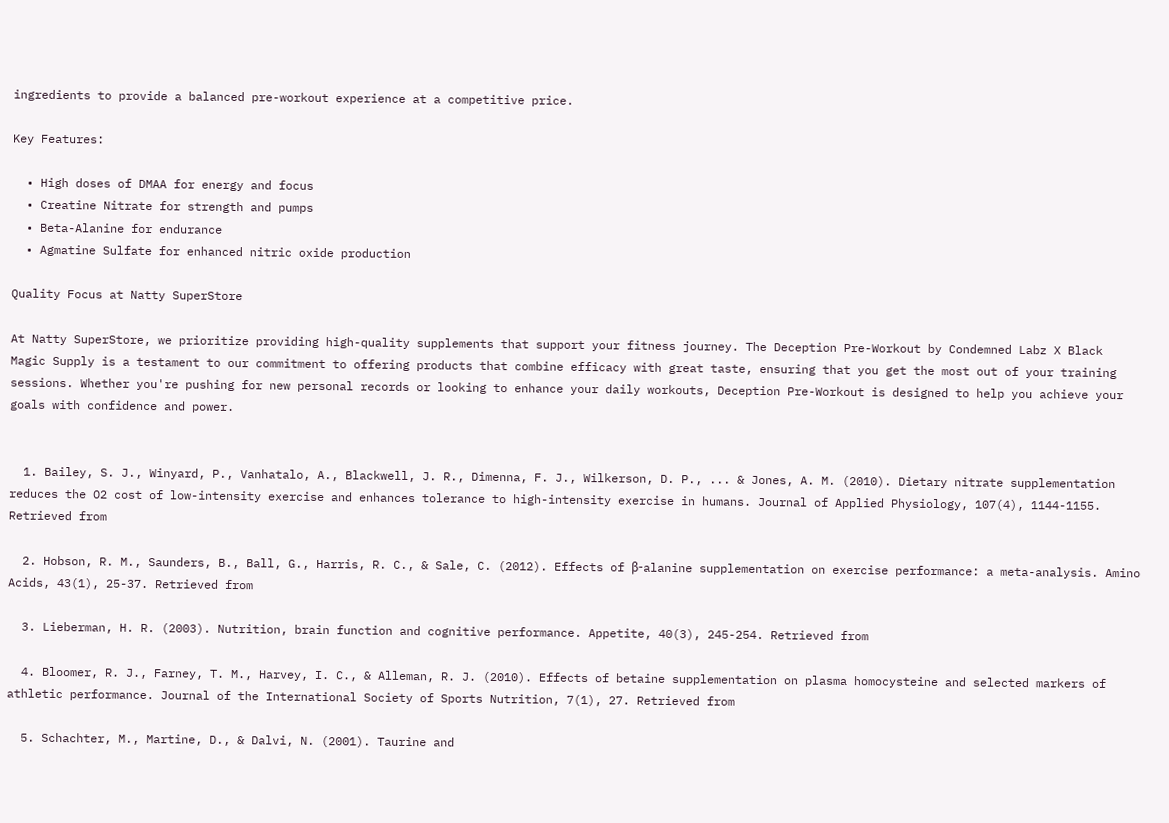ingredients to provide a balanced pre-workout experience at a competitive price.

Key Features:

  • High doses of DMAA for energy and focus
  • Creatine Nitrate for strength and pumps
  • Beta-Alanine for endurance
  • Agmatine Sulfate for enhanced nitric oxide production

Quality Focus at Natty SuperStore

At Natty SuperStore, we prioritize providing high-quality supplements that support your fitness journey. The Deception Pre-Workout by Condemned Labz X Black Magic Supply is a testament to our commitment to offering products that combine efficacy with great taste, ensuring that you get the most out of your training sessions. Whether you're pushing for new personal records or looking to enhance your daily workouts, Deception Pre-Workout is designed to help you achieve your goals with confidence and power.


  1. Bailey, S. J., Winyard, P., Vanhatalo, A., Blackwell, J. R., Dimenna, F. J., Wilkerson, D. P., ... & Jones, A. M. (2010). Dietary nitrate supplementation reduces the O2 cost of low-intensity exercise and enhances tolerance to high-intensity exercise in humans. Journal of Applied Physiology, 107(4), 1144-1155. Retrieved from

  2. Hobson, R. M., Saunders, B., Ball, G., Harris, R. C., & Sale, C. (2012). Effects of β-alanine supplementation on exercise performance: a meta-analysis. Amino Acids, 43(1), 25-37. Retrieved from

  3. Lieberman, H. R. (2003). Nutrition, brain function and cognitive performance. Appetite, 40(3), 245-254. Retrieved from

  4. Bloomer, R. J., Farney, T. M., Harvey, I. C., & Alleman, R. J. (2010). Effects of betaine supplementation on plasma homocysteine and selected markers of athletic performance. Journal of the International Society of Sports Nutrition, 7(1), 27. Retrieved from

  5. Schachter, M., Martine, D., & Dalvi, N. (2001). Taurine and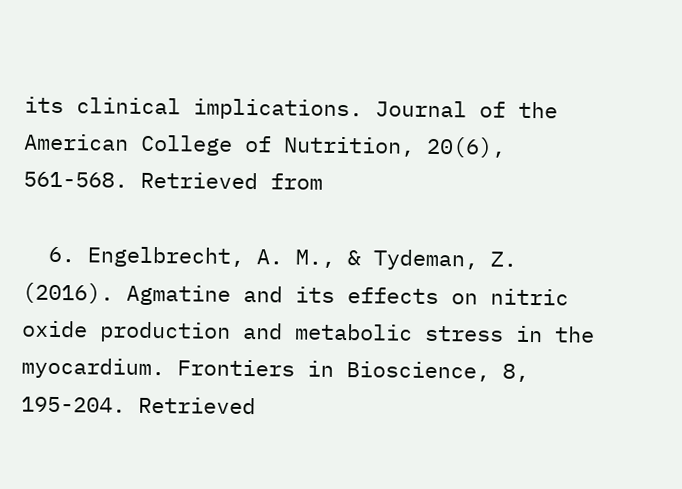its clinical implications. Journal of the American College of Nutrition, 20(6), 561-568. Retrieved from

  6. Engelbrecht, A. M., & Tydeman, Z. (2016). Agmatine and its effects on nitric oxide production and metabolic stress in the myocardium. Frontiers in Bioscience, 8, 195-204. Retrieved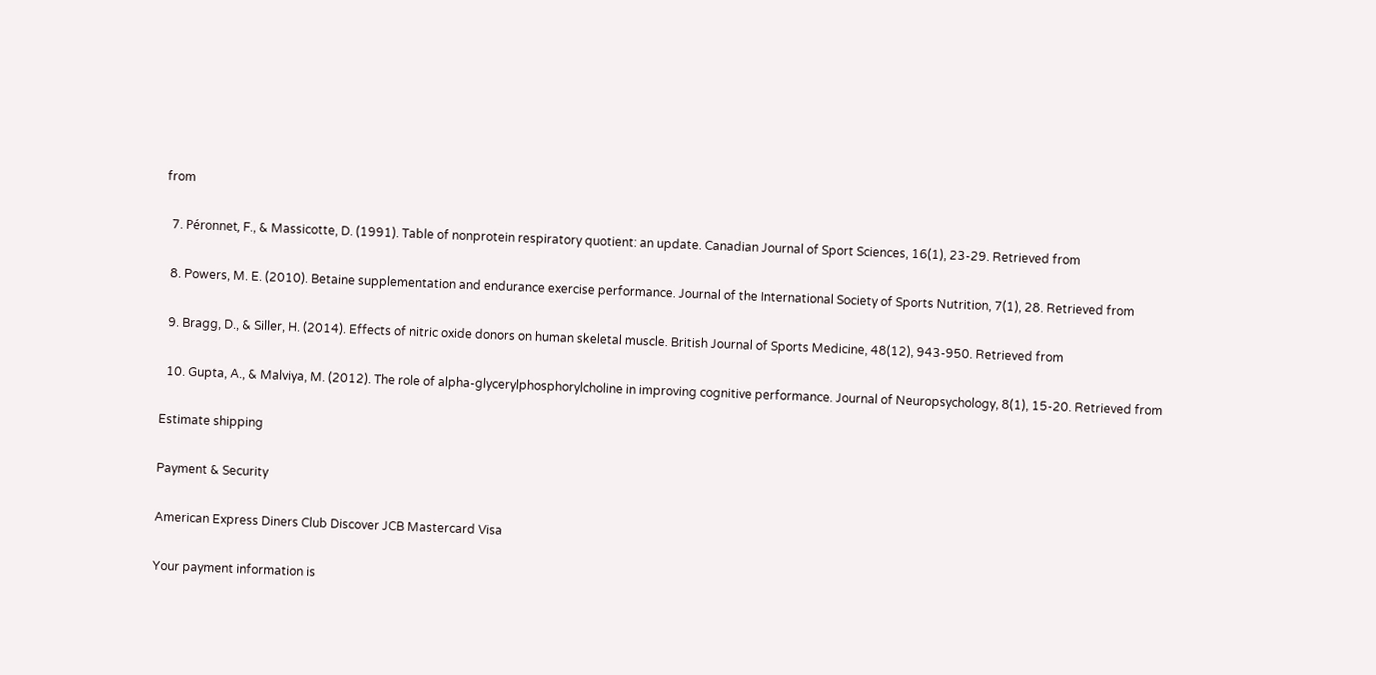from

  7. Péronnet, F., & Massicotte, D. (1991). Table of nonprotein respiratory quotient: an update. Canadian Journal of Sport Sciences, 16(1), 23-29. Retrieved from

  8. Powers, M. E. (2010). Betaine supplementation and endurance exercise performance. Journal of the International Society of Sports Nutrition, 7(1), 28. Retrieved from

  9. Bragg, D., & Siller, H. (2014). Effects of nitric oxide donors on human skeletal muscle. British Journal of Sports Medicine, 48(12), 943-950. Retrieved from

  10. Gupta, A., & Malviya, M. (2012). The role of alpha-glycerylphosphorylcholine in improving cognitive performance. Journal of Neuropsychology, 8(1), 15-20. Retrieved from

Estimate shipping

Payment & Security

American Express Diners Club Discover JCB Mastercard Visa

Your payment information is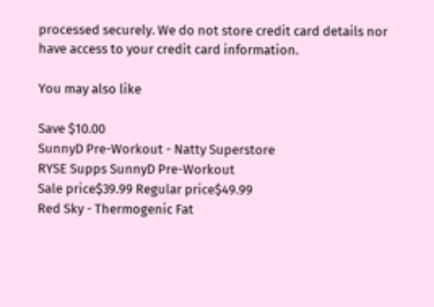processed securely. We do not store credit card details nor have access to your credit card information.

You may also like

Save $10.00
SunnyD Pre-Workout - Natty Superstore
RYSE Supps SunnyD Pre-Workout
Sale price$39.99 Regular price$49.99
Red Sky - Thermogenic Fat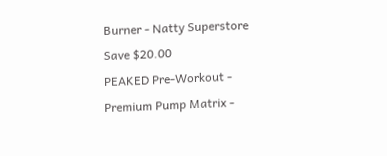Burner - Natty Superstore
Save $20.00
PEAKED Pre-Workout - Premium Pump Matrix -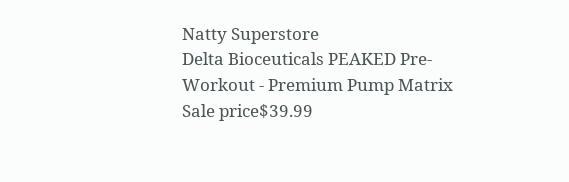Natty Superstore
Delta Bioceuticals PEAKED Pre-Workout - Premium Pump Matrix
Sale price$39.99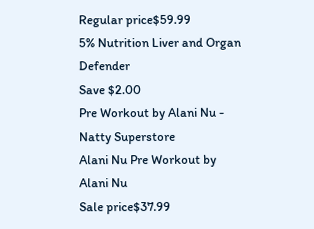Regular price$59.99
5% Nutrition Liver and Organ Defender
Save $2.00
Pre Workout by Alani Nu - Natty Superstore
Alani Nu Pre Workout by Alani Nu
Sale price$37.99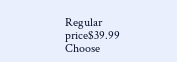Regular price$39.99
Choose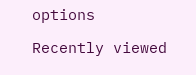options

Recently viewed